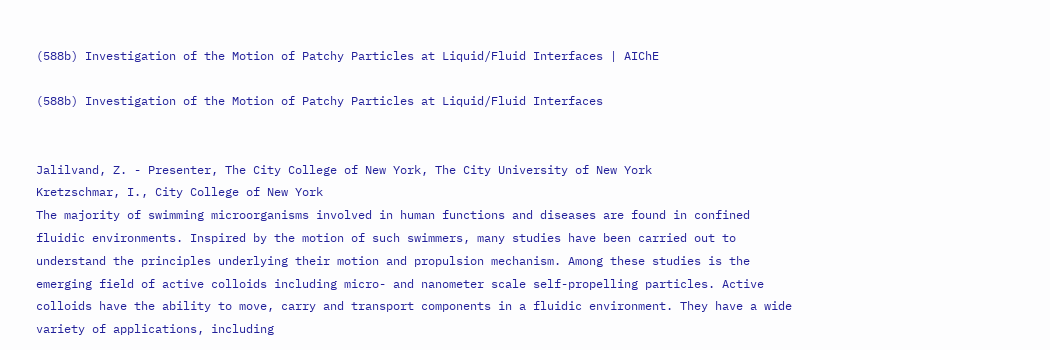(588b) Investigation of the Motion of Patchy Particles at Liquid/Fluid Interfaces | AIChE

(588b) Investigation of the Motion of Patchy Particles at Liquid/Fluid Interfaces


Jalilvand, Z. - Presenter, The City College of New York, The City University of New York
Kretzschmar, I., City College of New York
The majority of swimming microorganisms involved in human functions and diseases are found in confined fluidic environments. Inspired by the motion of such swimmers, many studies have been carried out to understand the principles underlying their motion and propulsion mechanism. Among these studies is the emerging field of active colloids including micro- and nanometer scale self-propelling particles. Active colloids have the ability to move, carry and transport components in a fluidic environment. They have a wide variety of applications, including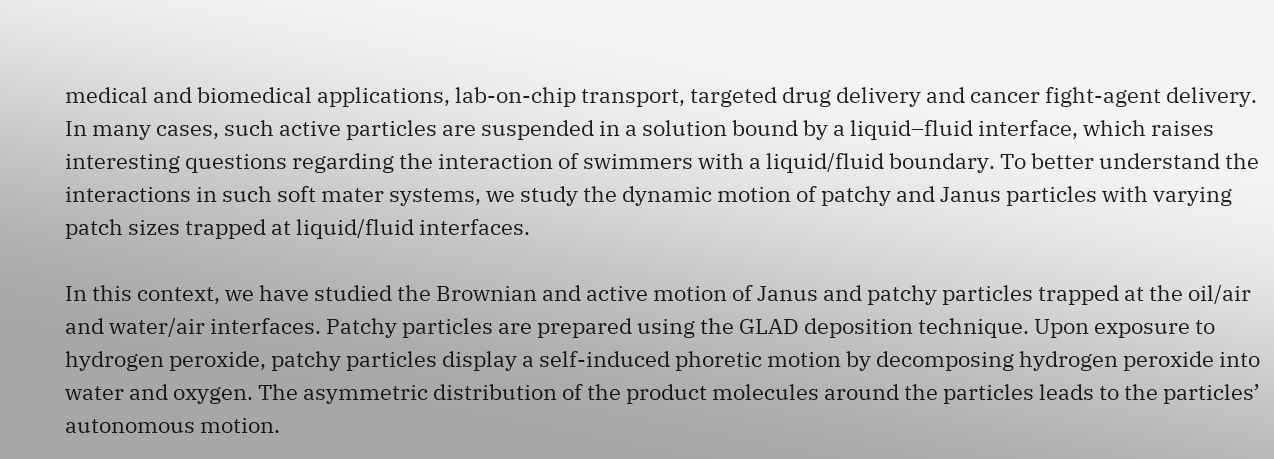medical and biomedical applications, lab-on-chip transport, targeted drug delivery and cancer fight-agent delivery. In many cases, such active particles are suspended in a solution bound by a liquid–fluid interface, which raises interesting questions regarding the interaction of swimmers with a liquid/fluid boundary. To better understand the interactions in such soft mater systems, we study the dynamic motion of patchy and Janus particles with varying patch sizes trapped at liquid/fluid interfaces.

In this context, we have studied the Brownian and active motion of Janus and patchy particles trapped at the oil/air and water/air interfaces. Patchy particles are prepared using the GLAD deposition technique. Upon exposure to hydrogen peroxide, patchy particles display a self-induced phoretic motion by decomposing hydrogen peroxide into water and oxygen. The asymmetric distribution of the product molecules around the particles leads to the particles’ autonomous motion.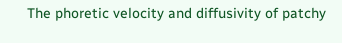The phoretic velocity and diffusivity of patchy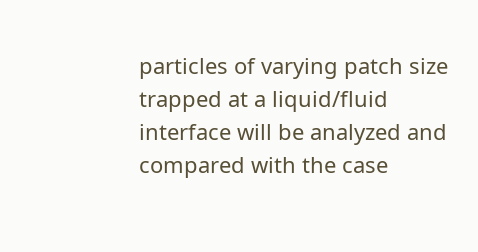particles of varying patch size trapped at a liquid/fluid interface will be analyzed and compared with the case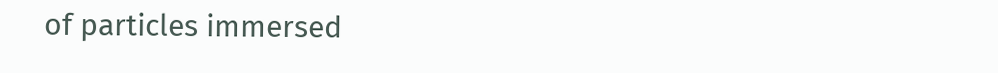of particles immersed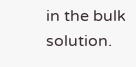in the bulk solution.